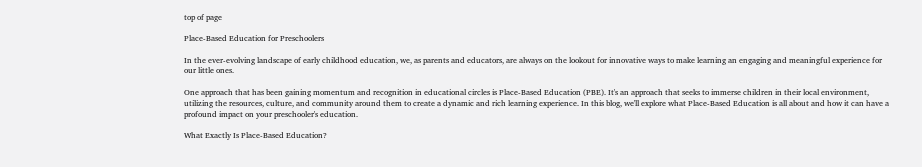top of page

Place-Based Education for Preschoolers

In the ever-evolving landscape of early childhood education, we, as parents and educators, are always on the lookout for innovative ways to make learning an engaging and meaningful experience for our little ones.

One approach that has been gaining momentum and recognition in educational circles is Place-Based Education (PBE). It's an approach that seeks to immerse children in their local environment, utilizing the resources, culture, and community around them to create a dynamic and rich learning experience. In this blog, we'll explore what Place-Based Education is all about and how it can have a profound impact on your preschooler's education.

What Exactly Is Place-Based Education?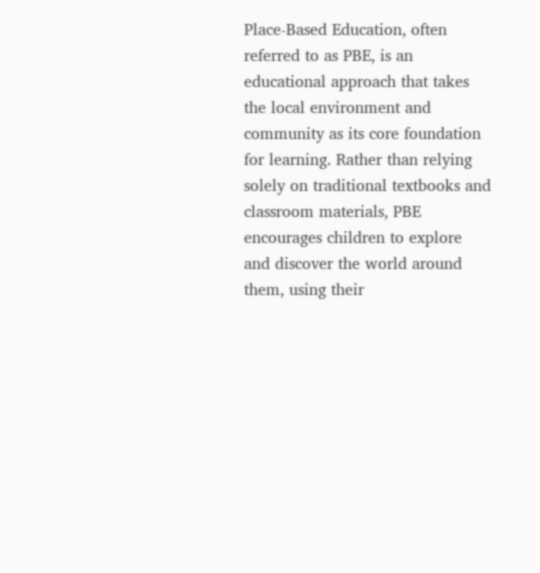Place-Based Education, often referred to as PBE, is an educational approach that takes the local environment and community as its core foundation for learning. Rather than relying solely on traditional textbooks and classroom materials, PBE encourages children to explore and discover the world around them, using their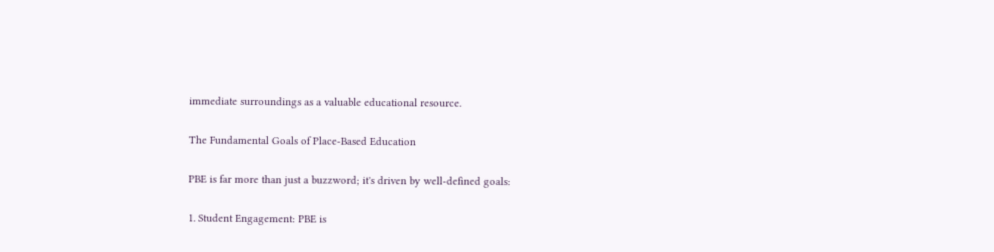immediate surroundings as a valuable educational resource.

The Fundamental Goals of Place-Based Education

PBE is far more than just a buzzword; it's driven by well-defined goals:

1. Student Engagement: PBE is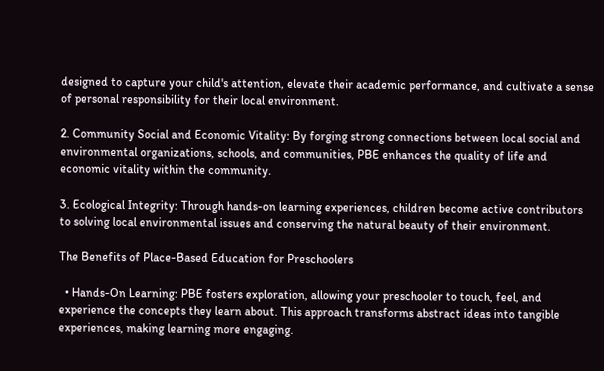designed to capture your child's attention, elevate their academic performance, and cultivate a sense of personal responsibility for their local environment.

2. Community Social and Economic Vitality: By forging strong connections between local social and environmental organizations, schools, and communities, PBE enhances the quality of life and economic vitality within the community.

3. Ecological Integrity: Through hands-on learning experiences, children become active contributors to solving local environmental issues and conserving the natural beauty of their environment.

The Benefits of Place-Based Education for Preschoolers

  • Hands-On Learning: PBE fosters exploration, allowing your preschooler to touch, feel, and experience the concepts they learn about. This approach transforms abstract ideas into tangible experiences, making learning more engaging.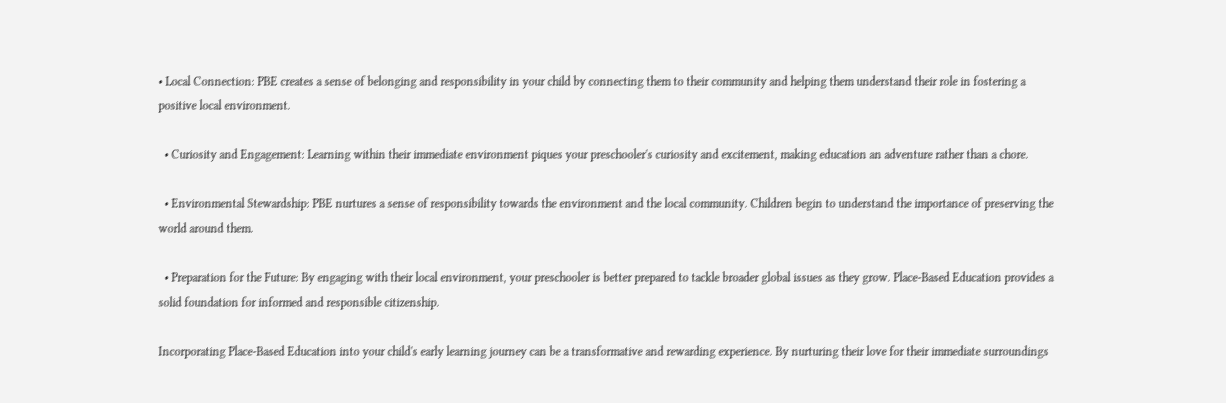• Local Connection: PBE creates a sense of belonging and responsibility in your child by connecting them to their community and helping them understand their role in fostering a positive local environment.

  • Curiosity and Engagement: Learning within their immediate environment piques your preschooler's curiosity and excitement, making education an adventure rather than a chore.

  • Environmental Stewardship: PBE nurtures a sense of responsibility towards the environment and the local community. Children begin to understand the importance of preserving the world around them.

  • Preparation for the Future: By engaging with their local environment, your preschooler is better prepared to tackle broader global issues as they grow. Place-Based Education provides a solid foundation for informed and responsible citizenship.

Incorporating Place-Based Education into your child's early learning journey can be a transformative and rewarding experience. By nurturing their love for their immediate surroundings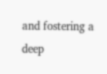and fostering a deep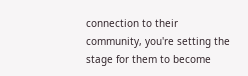connection to their community, you're setting the stage for them to become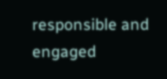responsible and engaged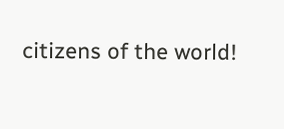citizens of the world!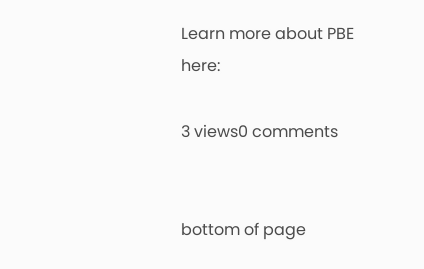Learn more about PBE here:

3 views0 comments


bottom of page